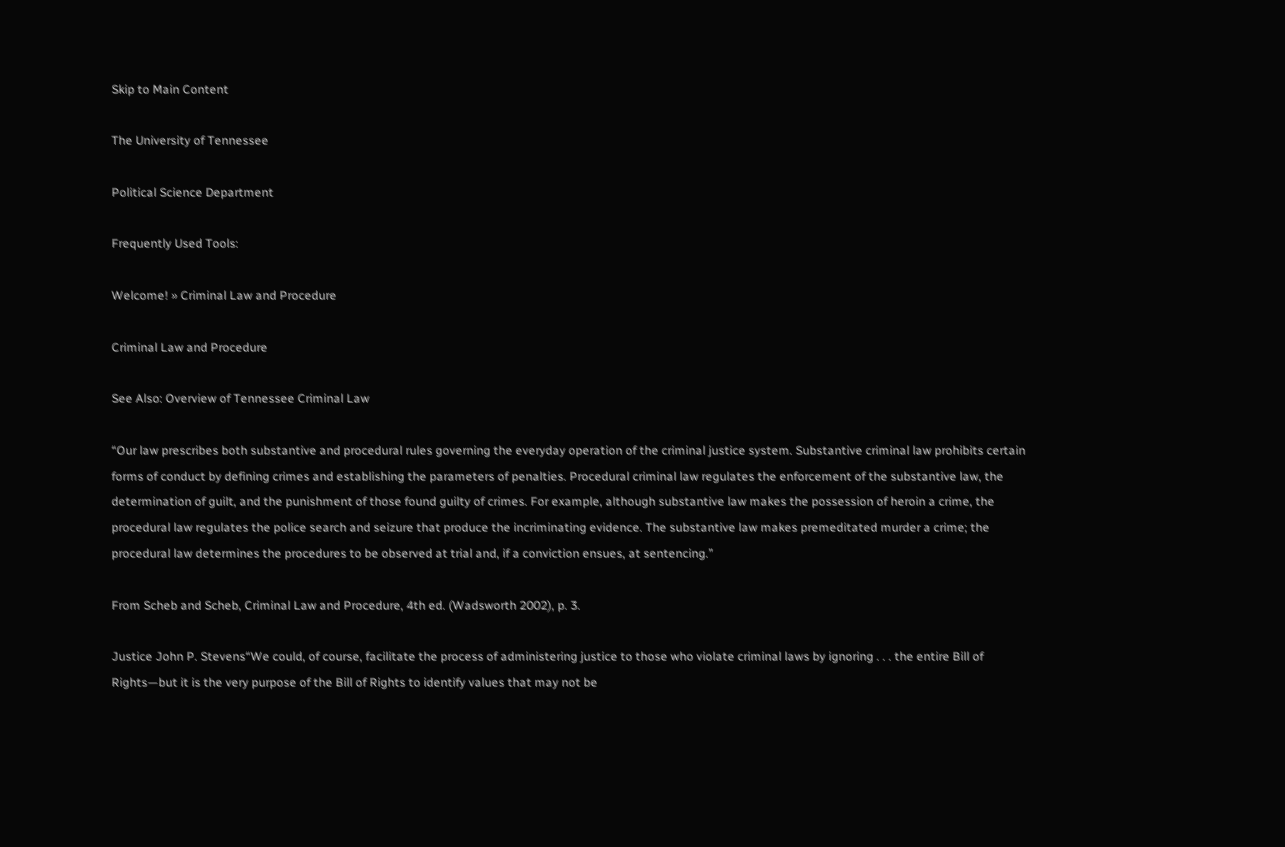Skip to Main Content

The University of Tennessee

Political Science Department

Frequently Used Tools:

Welcome! » Criminal Law and Procedure

Criminal Law and Procedure

See Also: Overview of Tennessee Criminal Law

“Our law prescribes both substantive and procedural rules governing the everyday operation of the criminal justice system. Substantive criminal law prohibits certain forms of conduct by defining crimes and establishing the parameters of penalties. Procedural criminal law regulates the enforcement of the substantive law, the determination of guilt, and the punishment of those found guilty of crimes. For example, although substantive law makes the possession of heroin a crime, the procedural law regulates the police search and seizure that produce the incriminating evidence. The substantive law makes premeditated murder a crime; the procedural law determines the procedures to be observed at trial and, if a conviction ensues, at sentencing.”

From Scheb and Scheb, Criminal Law and Procedure, 4th ed. (Wadsworth 2002), p. 3.

Justice John P. Stevens“We could, of course, facilitate the process of administering justice to those who violate criminal laws by ignoring . . . the entire Bill of Rights—but it is the very purpose of the Bill of Rights to identify values that may not be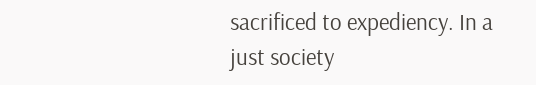sacrificed to expediency. In a just society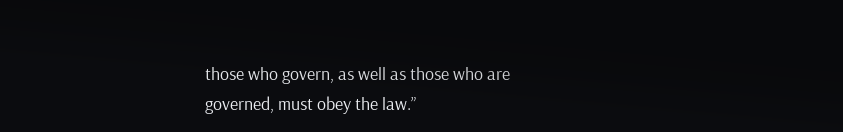those who govern, as well as those who are governed, must obey the law.”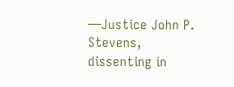—Justice John P. Stevens, dissenting in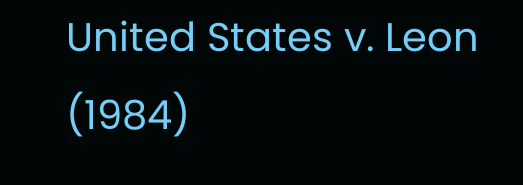United States v. Leon (1984)